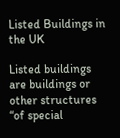Listed Buildings in the UK

Listed buildings are buildings or other structures “of special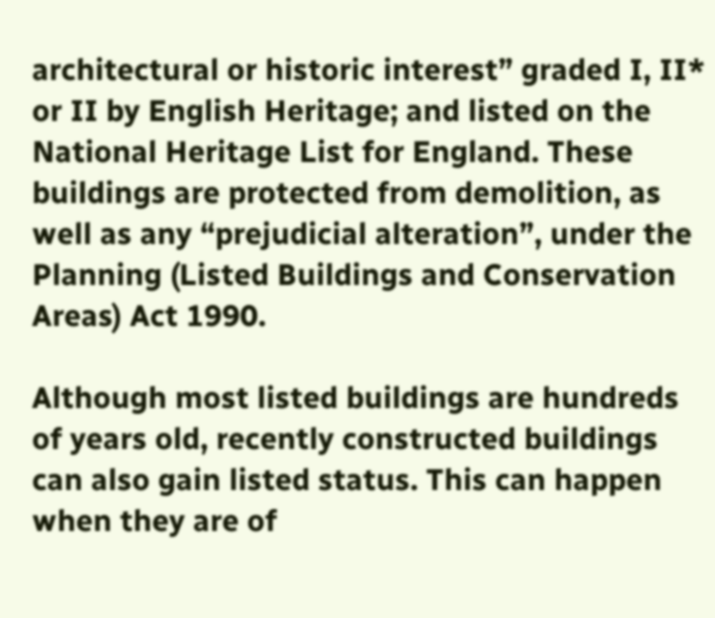architectural or historic interest” graded I, II* or II by English Heritage; and listed on the National Heritage List for England. These buildings are protected from demolition, as well as any “prejudicial alteration”, under the Planning (Listed Buildings and Conservation Areas) Act 1990.

Although most listed buildings are hundreds of years old, recently constructed buildings can also gain listed status. This can happen when they are of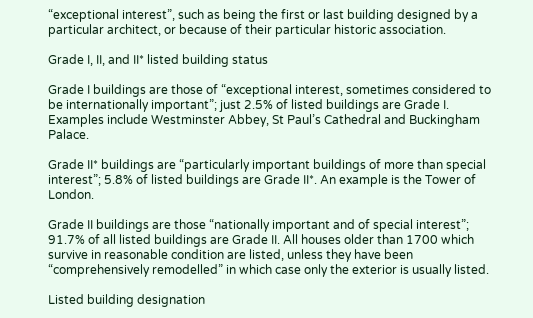“exceptional interest”, such as being the first or last building designed by a particular architect, or because of their particular historic association.

Grade I, II, and II* listed building status

Grade I buildings are those of “exceptional interest, sometimes considered to be internationally important”; just 2.5% of listed buildings are Grade I. Examples include Westminster Abbey, St Paul’s Cathedral and Buckingham Palace.

Grade II* buildings are “particularly important buildings of more than special interest”; 5.8% of listed buildings are Grade II*. An example is the Tower of London.

Grade II buildings are those “nationally important and of special interest”; 91.7% of all listed buildings are Grade II. All houses older than 1700 which survive in reasonable condition are listed, unless they have been “comprehensively remodelled” in which case only the exterior is usually listed.

Listed building designation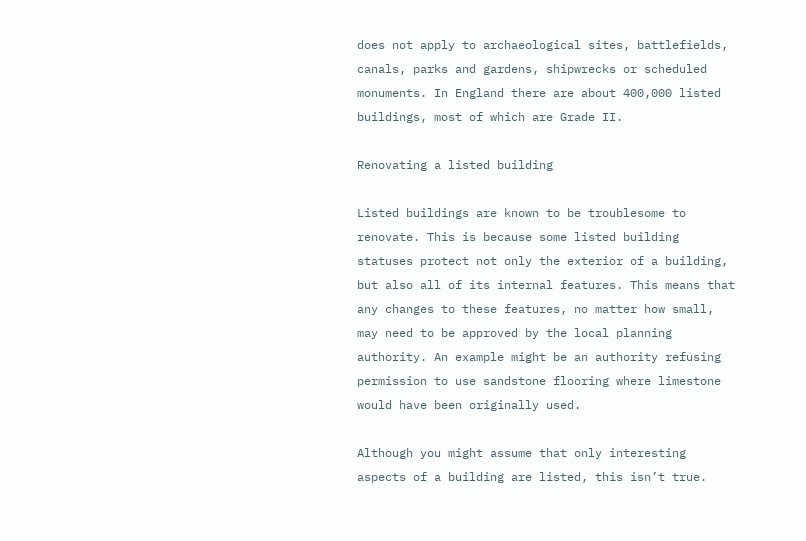does not apply to archaeological sites, battlefields, canals, parks and gardens, shipwrecks or scheduled monuments. In England there are about 400,000 listed buildings, most of which are Grade II.

Renovating a listed building

Listed buildings are known to be troublesome to renovate. This is because some listed building statuses protect not only the exterior of a building, but also all of its internal features. This means that any changes to these features, no matter how small, may need to be approved by the local planning authority. An example might be an authority refusing permission to use sandstone flooring where limestone would have been originally used.

Although you might assume that only interesting aspects of a building are listed, this isn’t true.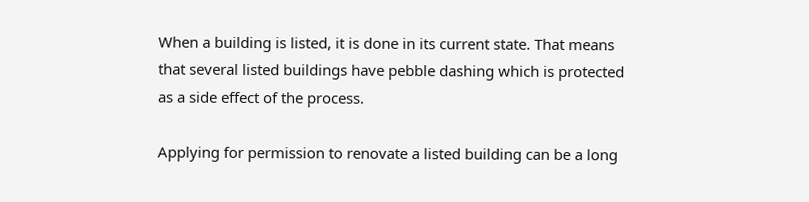When a building is listed, it is done in its current state. That means that several listed buildings have pebble dashing which is protected as a side effect of the process.

Applying for permission to renovate a listed building can be a long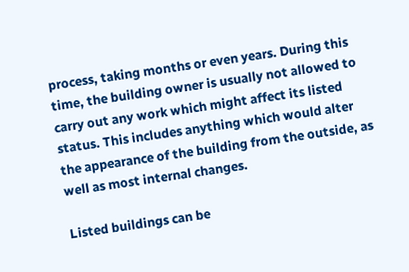process, taking months or even years. During this time, the building owner is usually not allowed to carry out any work which might affect its listed status. This includes anything which would alter the appearance of the building from the outside, as well as most internal changes.

Listed buildings can be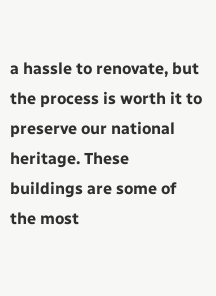a hassle to renovate, but the process is worth it to preserve our national heritage. These buildings are some of the most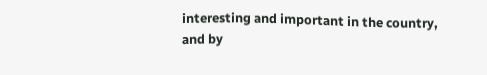interesting and important in the country, and by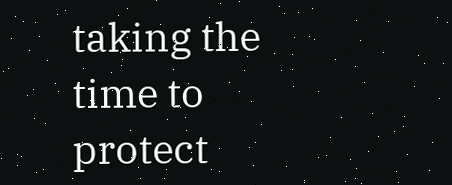taking the time to protect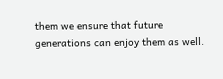them we ensure that future generations can enjoy them as well.